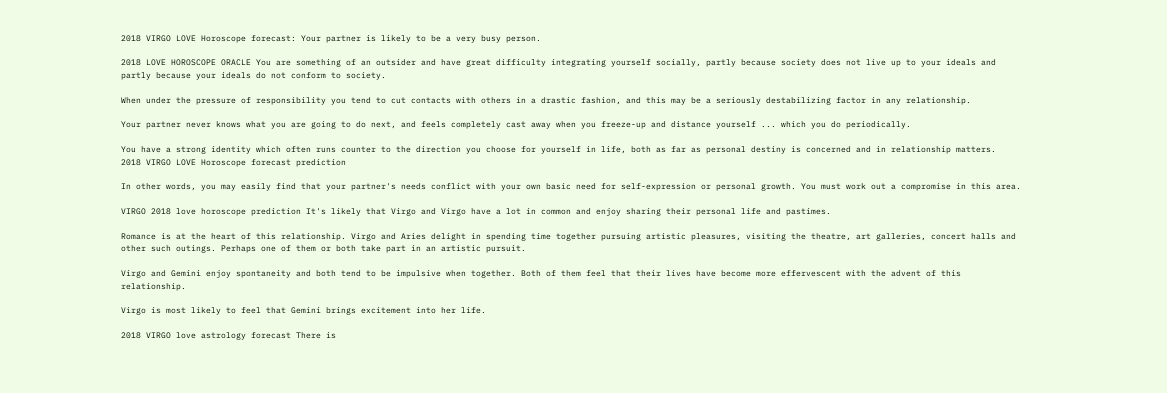2018 VIRGO LOVE Horoscope forecast: Your partner is likely to be a very busy person.

2018 LOVE HOROSCOPE ORACLE You are something of an outsider and have great difficulty integrating yourself socially, partly because society does not live up to your ideals and partly because your ideals do not conform to society.

When under the pressure of responsibility you tend to cut contacts with others in a drastic fashion, and this may be a seriously destabilizing factor in any relationship.

Your partner never knows what you are going to do next, and feels completely cast away when you freeze-up and distance yourself ... which you do periodically.

You have a strong identity which often runs counter to the direction you choose for yourself in life, both as far as personal destiny is concerned and in relationship matters.
2018 VIRGO LOVE Horoscope forecast prediction

In other words, you may easily find that your partner's needs conflict with your own basic need for self-expression or personal growth. You must work out a compromise in this area.

VIRGO 2018 love horoscope prediction It's likely that Virgo and Virgo have a lot in common and enjoy sharing their personal life and pastimes.

Romance is at the heart of this relationship. Virgo and Aries delight in spending time together pursuing artistic pleasures, visiting the theatre, art galleries, concert halls and other such outings. Perhaps one of them or both take part in an artistic pursuit.

Virgo and Gemini enjoy spontaneity and both tend to be impulsive when together. Both of them feel that their lives have become more effervescent with the advent of this relationship.

Virgo is most likely to feel that Gemini brings excitement into her life.

2018 VIRGO love astrology forecast There is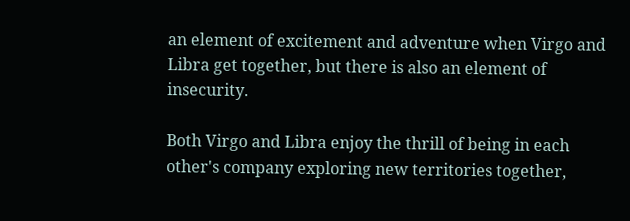an element of excitement and adventure when Virgo and Libra get together, but there is also an element of insecurity.

Both Virgo and Libra enjoy the thrill of being in each other's company exploring new territories together,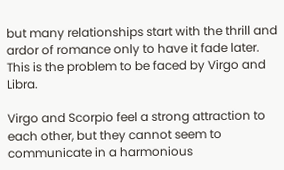but many relationships start with the thrill and ardor of romance only to have it fade later. This is the problem to be faced by Virgo and Libra.

Virgo and Scorpio feel a strong attraction to each other, but they cannot seem to communicate in a harmonious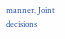manner. Joint decisions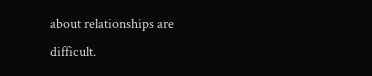about relationships are difficult.